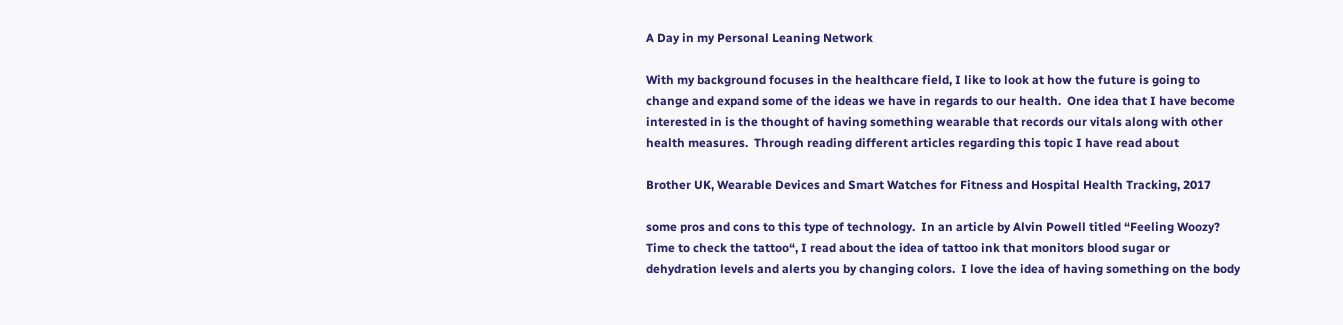A Day in my Personal Leaning Network

With my background focuses in the healthcare field, I like to look at how the future is going to change and expand some of the ideas we have in regards to our health.  One idea that I have become interested in is the thought of having something wearable that records our vitals along with other health measures.  Through reading different articles regarding this topic I have read about

Brother UK, Wearable Devices and Smart Watches for Fitness and Hospital Health Tracking, 2017

some pros and cons to this type of technology.  In an article by Alvin Powell titled “Feeling Woozy? Time to check the tattoo“, I read about the idea of tattoo ink that monitors blood sugar or dehydration levels and alerts you by changing colors.  I love the idea of having something on the body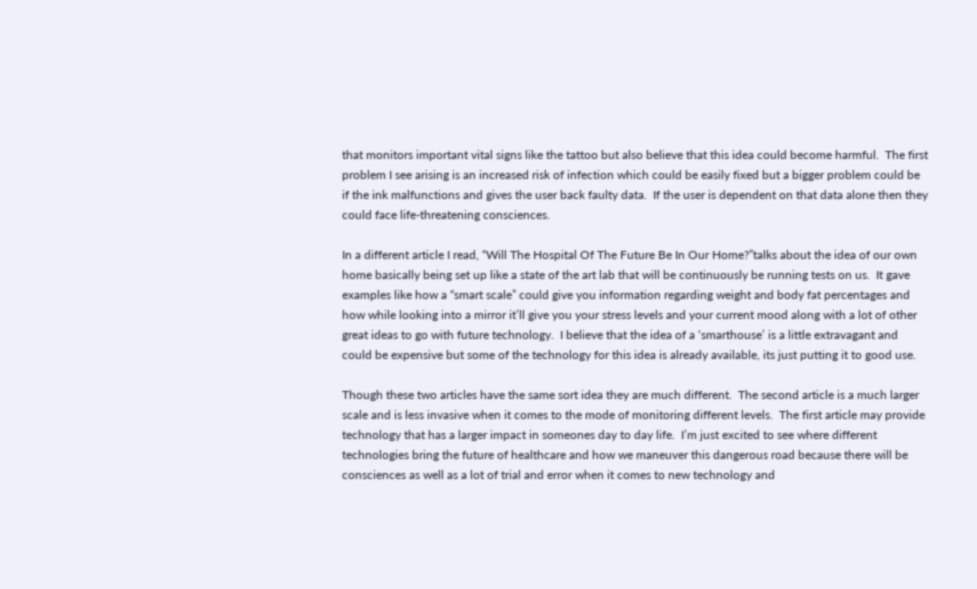that monitors important vital signs like the tattoo but also believe that this idea could become harmful.  The first problem I see arising is an increased risk of infection which could be easily fixed but a bigger problem could be if the ink malfunctions and gives the user back faulty data.  If the user is dependent on that data alone then they could face life-threatening consciences.

In a different article I read, “Will The Hospital Of The Future Be In Our Home?”talks about the idea of our own home basically being set up like a state of the art lab that will be continuously be running tests on us.  It gave examples like how a “smart scale” could give you information regarding weight and body fat percentages and how while looking into a mirror it’ll give you your stress levels and your current mood along with a lot of other great ideas to go with future technology.  I believe that the idea of a ‘smarthouse’ is a little extravagant and could be expensive but some of the technology for this idea is already available, its just putting it to good use.

Though these two articles have the same sort idea they are much different.  The second article is a much larger scale and is less invasive when it comes to the mode of monitoring different levels.  The first article may provide technology that has a larger impact in someones day to day life.  I’m just excited to see where different technologies bring the future of healthcare and how we maneuver this dangerous road because there will be consciences as well as a lot of trial and error when it comes to new technology and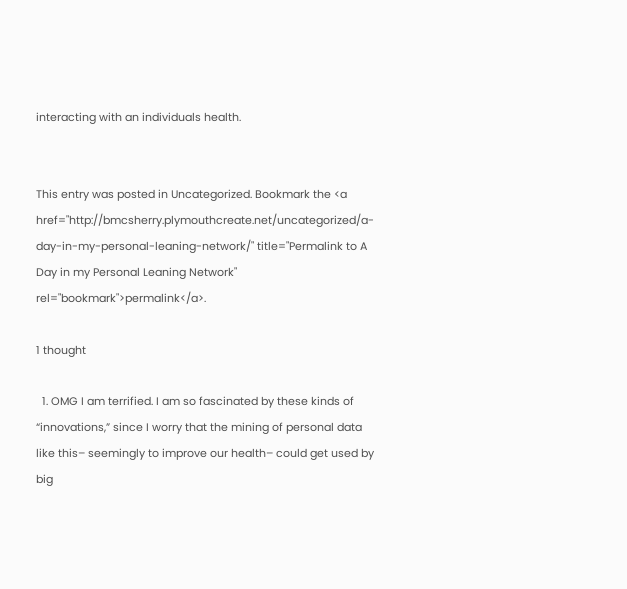interacting with an individuals health.


This entry was posted in Uncategorized. Bookmark the <a href="http://bmcsherry.plymouthcreate.net/uncategorized/a-day-in-my-personal-leaning-network/" title="Permalink to A Day in my Personal Leaning Network" rel="bookmark">permalink</a>.

1 thought

  1. OMG I am terrified. I am so fascinated by these kinds of “innovations,” since I worry that the mining of personal data like this– seemingly to improve our health– could get used by big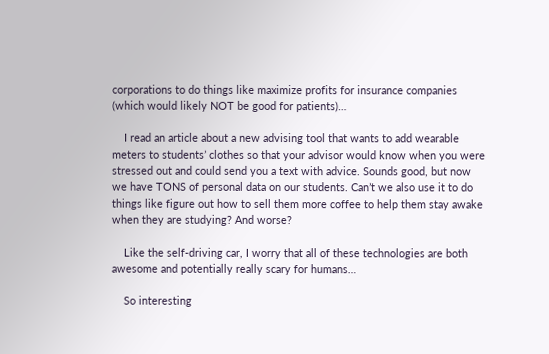corporations to do things like maximize profits for insurance companies (which would likely NOT be good for patients)…

    I read an article about a new advising tool that wants to add wearable meters to students’ clothes so that your advisor would know when you were stressed out and could send you a text with advice. Sounds good, but now we have TONS of personal data on our students. Can’t we also use it to do things like figure out how to sell them more coffee to help them stay awake when they are studying? And worse?

    Like the self-driving car, I worry that all of these technologies are both awesome and potentially really scary for humans…

    So interesting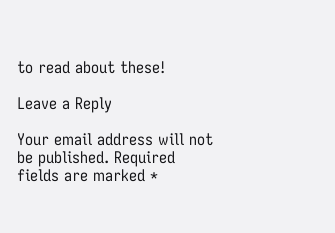to read about these!

Leave a Reply

Your email address will not be published. Required fields are marked *